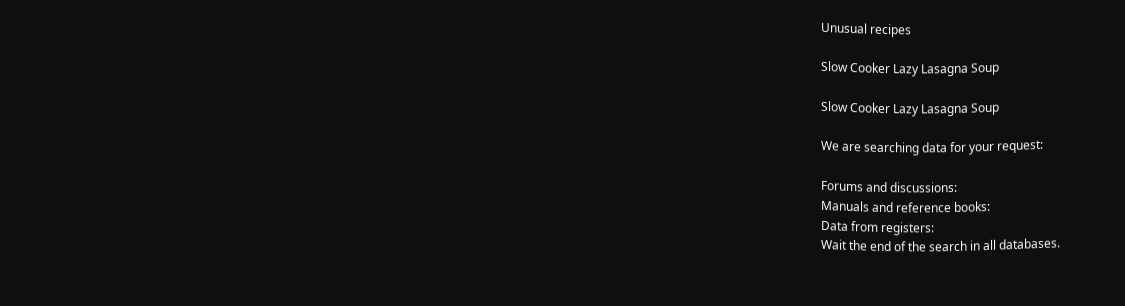Unusual recipes

Slow Cooker Lazy Lasagna Soup

Slow Cooker Lazy Lasagna Soup

We are searching data for your request:

Forums and discussions:
Manuals and reference books:
Data from registers:
Wait the end of the search in all databases.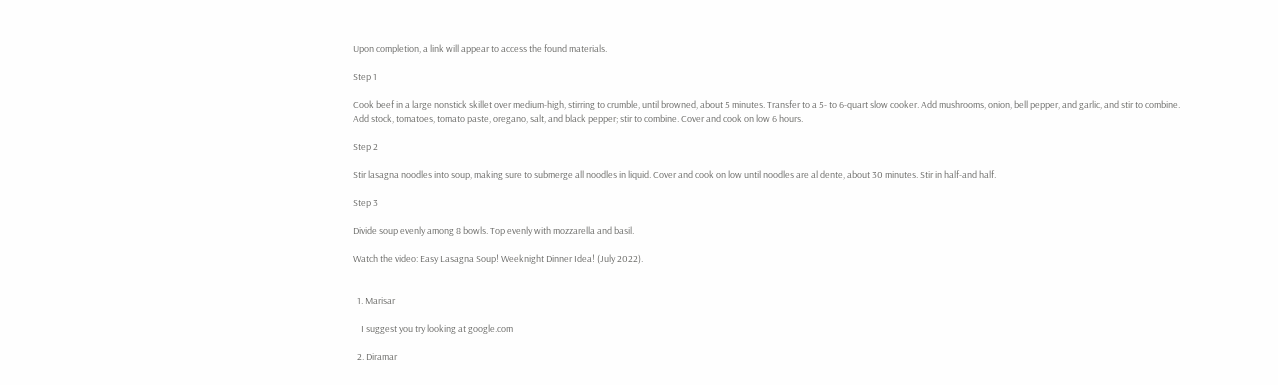Upon completion, a link will appear to access the found materials.

Step 1

Cook beef in a large nonstick skillet over medium-high, stirring to crumble, until browned, about 5 minutes. Transfer to a 5- to 6-quart slow cooker. Add mushrooms, onion, bell pepper, and garlic, and stir to combine. Add stock, tomatoes, tomato paste, oregano, salt, and black pepper; stir to combine. Cover and cook on low 6 hours.

Step 2

Stir lasagna noodles into soup, making sure to submerge all noodles in liquid. Cover and cook on low until noodles are al dente, about 30 minutes. Stir in half-and half.

Step 3

Divide soup evenly among 8 bowls. Top evenly with mozzarella and basil.

Watch the video: Easy Lasagna Soup! Weeknight Dinner Idea! (July 2022).


  1. Marisar

    I suggest you try looking at google.com

  2. Diramar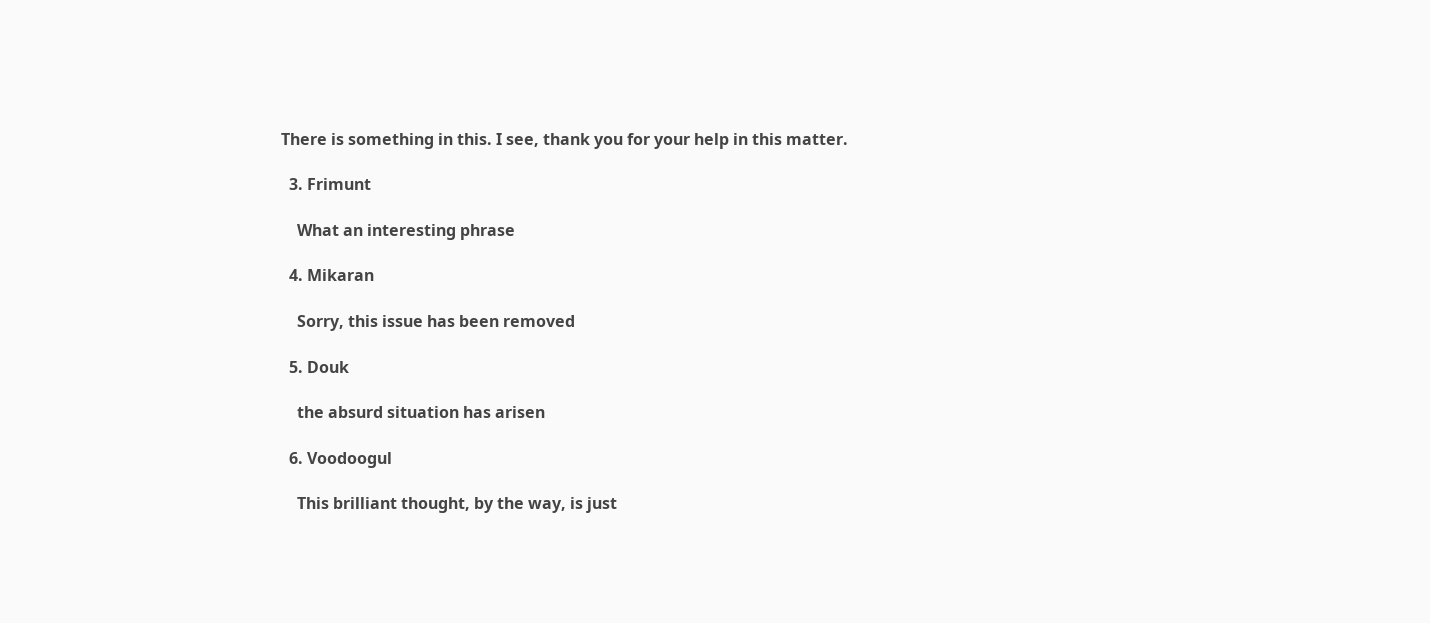There is something in this. I see, thank you for your help in this matter.

  3. Frimunt

    What an interesting phrase

  4. Mikaran

    Sorry, this issue has been removed

  5. Douk

    the absurd situation has arisen

  6. Voodoogul

    This brilliant thought, by the way, is just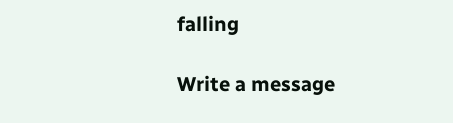falling

Write a message